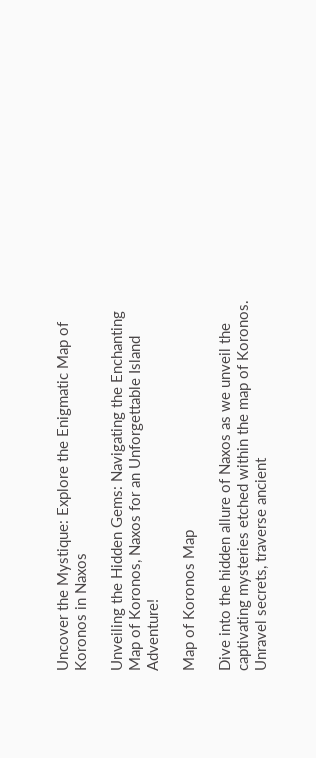Uncover the Mystique: Explore the Enigmatic Map of Koronos in Naxos

Unveiling the Hidden Gems: Navigating the Enchanting Map of Koronos, Naxos for an Unforgettable Island Adventure!

Map of Koronos Map

Dive into the hidden allure of Naxos as we unveil the captivating mysteries etched within the map of Koronos. Unravel secrets, traverse ancient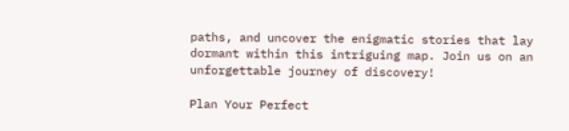paths, and uncover the enigmatic stories that lay dormant within this intriguing map. Join us on an unforgettable journey of discovery!

Plan Your Perfect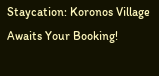Staycation: Koronos Village Awaits Your Booking!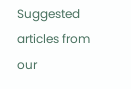Suggested articles from our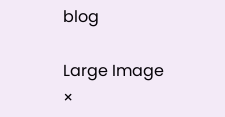blog

Large Image ×